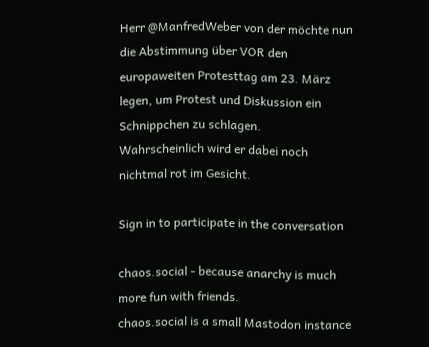Herr @ManfredWeber von der möchte nun die Abstimmung über VOR den europaweiten Protesttag am 23. März legen, um Protest und Diskussion ein Schnippchen zu schlagen.
Wahrscheinlich wird er dabei noch nichtmal rot im Gesicht.

Sign in to participate in the conversation

chaos.social - because anarchy is much more fun with friends.
chaos.social is a small Mastodon instance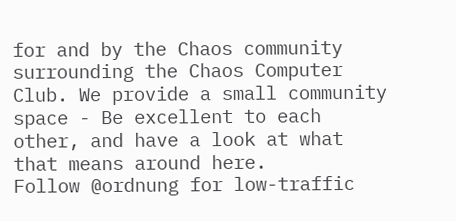for and by the Chaos community surrounding the Chaos Computer Club. We provide a small community space - Be excellent to each other, and have a look at what that means around here.
Follow @ordnung for low-traffic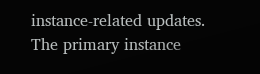instance-related updates.
The primary instance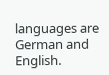languages are German and English.